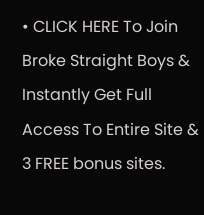• CLICK HERE To Join Broke Straight Boys & Instantly Get Full Access To Entire Site & 3 FREE bonus sites.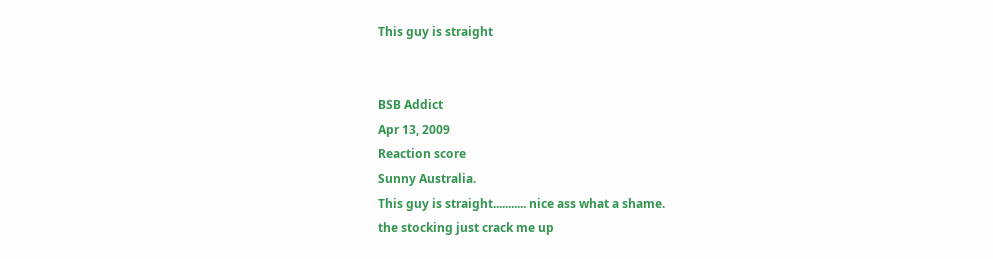This guy is straight


BSB Addict
Apr 13, 2009
Reaction score
Sunny Australia.
This guy is straight........... nice ass what a shame.
the stocking just crack me up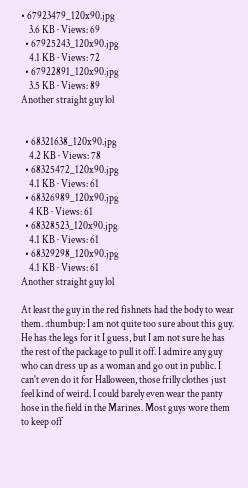• 67923479_120x90.jpg
    3.6 KB · Views: 69
  • 67925243_120x90.jpg
    4.1 KB · Views: 72
  • 67922891_120x90.jpg
    3.5 KB · Views: 89
Another straight guy lol


  • 68321638_120x90.jpg
    4.2 KB · Views: 78
  • 68325472_120x90.jpg
    4.1 KB · Views: 61
  • 68326989_120x90.jpg
    4 KB · Views: 61
  • 68328523_120x90.jpg
    4.1 KB · Views: 61
  • 68329298_120x90.jpg
    4.1 KB · Views: 61
Another straight guy lol

At least the guy in the red fishnets had the body to wear them. :thumbup: I am not quite too sure about this guy. He has the legs for it I guess, but I am not sure he has the rest of the package to pull it off. I admire any guy who can dress up as a woman and go out in public. I can't even do it for Halloween, those frilly clothes just feel kind of weird. I could barely even wear the panty hose in the field in the Marines. Most guys wore them to keep off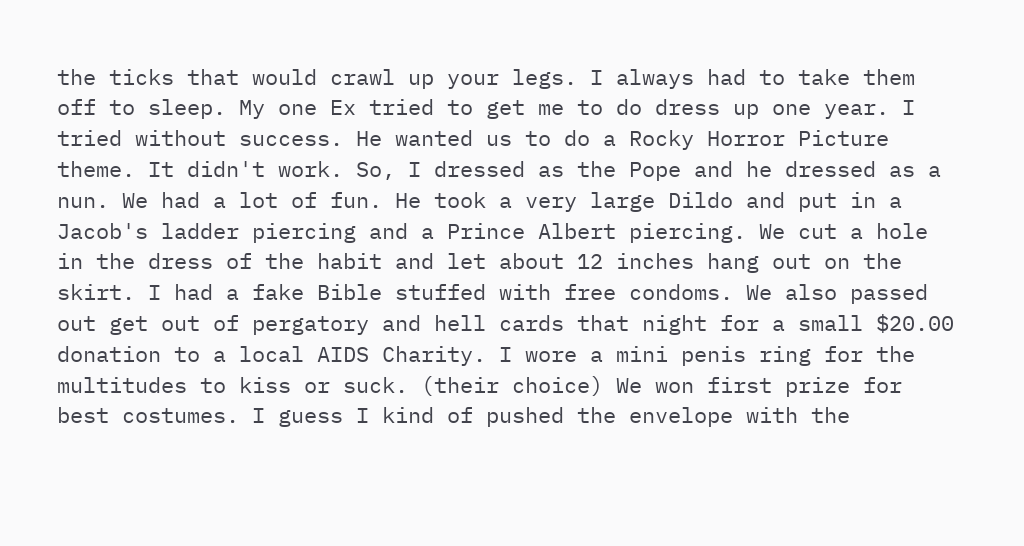the ticks that would crawl up your legs. I always had to take them off to sleep. My one Ex tried to get me to do dress up one year. I tried without success. He wanted us to do a Rocky Horror Picture theme. It didn't work. So, I dressed as the Pope and he dressed as a nun. We had a lot of fun. He took a very large Dildo and put in a Jacob's ladder piercing and a Prince Albert piercing. We cut a hole in the dress of the habit and let about 12 inches hang out on the skirt. I had a fake Bible stuffed with free condoms. We also passed out get out of pergatory and hell cards that night for a small $20.00 donation to a local AIDS Charity. I wore a mini penis ring for the multitudes to kiss or suck. (their choice) We won first prize for best costumes. I guess I kind of pushed the envelope with the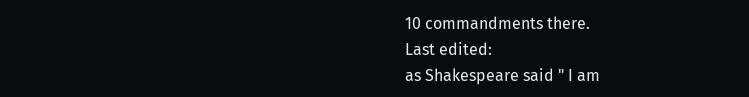10 commandments there.
Last edited:
as Shakespeare said " I am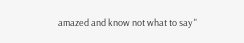amazed and know not what to say "